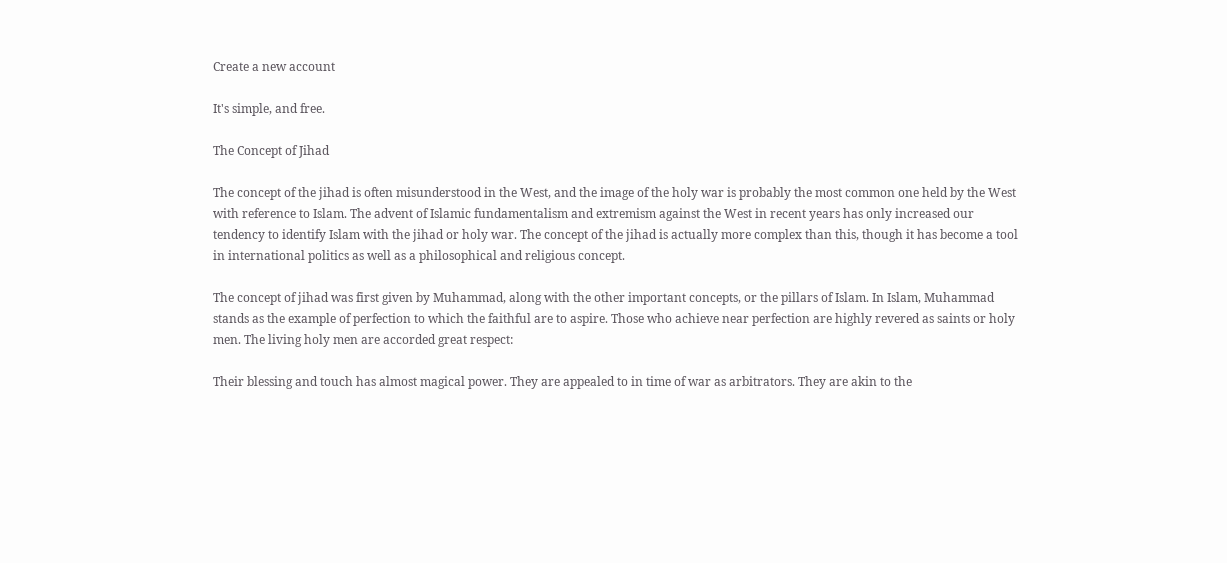Create a new account

It's simple, and free.

The Concept of Jihad

The concept of the jihad is often misunderstood in the West, and the image of the holy war is probably the most common one held by the West with reference to Islam. The advent of Islamic fundamentalism and extremism against the West in recent years has only increased our tendency to identify Islam with the jihad or holy war. The concept of the jihad is actually more complex than this, though it has become a tool in international politics as well as a philosophical and religious concept.

The concept of jihad was first given by Muhammad, along with the other important concepts, or the pillars of Islam. In Islam, Muhammad stands as the example of perfection to which the faithful are to aspire. Those who achieve near perfection are highly revered as saints or holy men. The living holy men are accorded great respect:

Their blessing and touch has almost magical power. They are appealed to in time of war as arbitrators. They are akin to the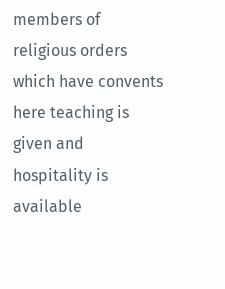members of religious orders which have convents here teaching is given and hospitality is available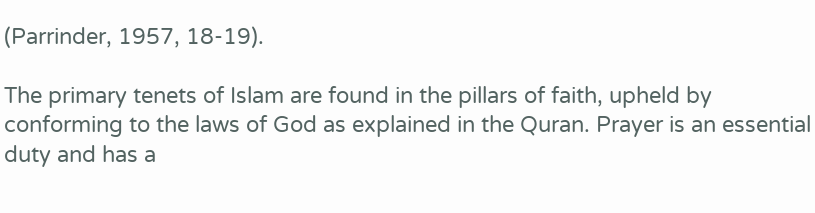(Parrinder, 1957, 18-19).

The primary tenets of Islam are found in the pillars of faith, upheld by conforming to the laws of God as explained in the Quran. Prayer is an essential duty and has a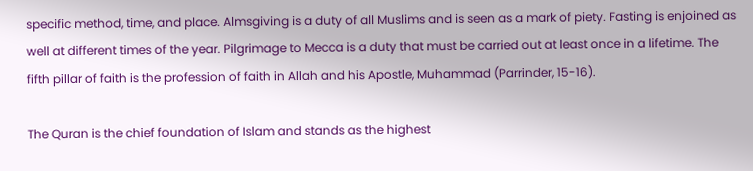specific method, time, and place. Almsgiving is a duty of all Muslims and is seen as a mark of piety. Fasting is enjoined as well at different times of the year. Pilgrimage to Mecca is a duty that must be carried out at least once in a lifetime. The fifth pillar of faith is the profession of faith in Allah and his Apostle, Muhammad (Parrinder, 15-16).

The Quran is the chief foundation of Islam and stands as the highest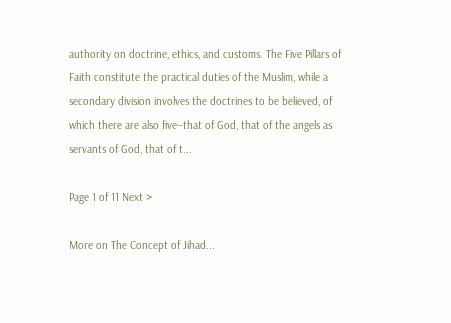authority on doctrine, ethics, and customs. The Five Pillars of Faith constitute the practical duties of the Muslim, while a secondary division involves the doctrines to be believed, of which there are also five--that of God, that of the angels as servants of God, that of t...

Page 1 of 11 Next >

More on The Concept of Jihad...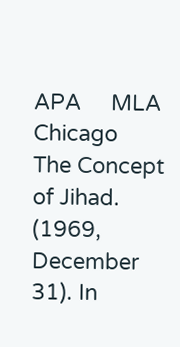APA     MLA     Chicago
The Concept of Jihad. (1969, December 31). In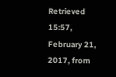Retrieved 15:57, February 21, 2017, from